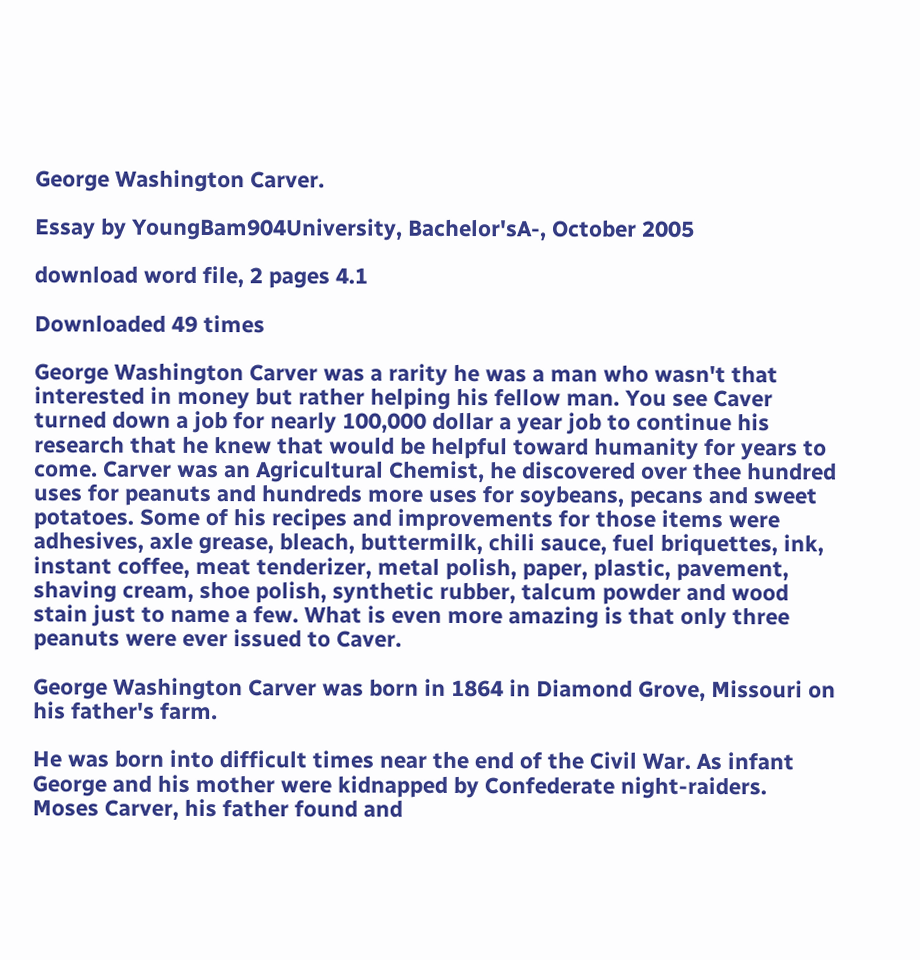George Washington Carver.

Essay by YoungBam904University, Bachelor'sA-, October 2005

download word file, 2 pages 4.1

Downloaded 49 times

George Washington Carver was a rarity he was a man who wasn't that interested in money but rather helping his fellow man. You see Caver turned down a job for nearly 100,000 dollar a year job to continue his research that he knew that would be helpful toward humanity for years to come. Carver was an Agricultural Chemist, he discovered over thee hundred uses for peanuts and hundreds more uses for soybeans, pecans and sweet potatoes. Some of his recipes and improvements for those items were adhesives, axle grease, bleach, buttermilk, chili sauce, fuel briquettes, ink, instant coffee, meat tenderizer, metal polish, paper, plastic, pavement, shaving cream, shoe polish, synthetic rubber, talcum powder and wood stain just to name a few. What is even more amazing is that only three peanuts were ever issued to Caver.

George Washington Carver was born in 1864 in Diamond Grove, Missouri on his father's farm.

He was born into difficult times near the end of the Civil War. As infant George and his mother were kidnapped by Confederate night-raiders. Moses Carver, his father found and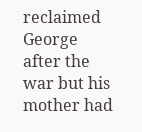reclaimed George after the war but his mother had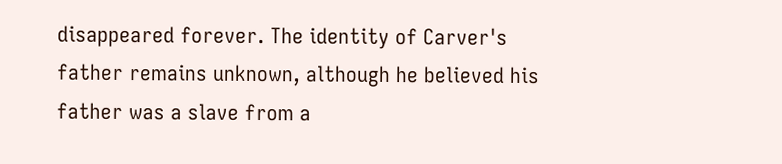disappeared forever. The identity of Carver's father remains unknown, although he believed his father was a slave from a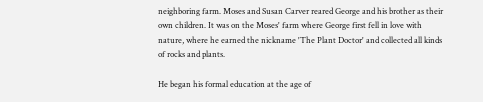neighboring farm. Moses and Susan Carver reared George and his brother as their own children. It was on the Moses' farm where George first fell in love with nature, where he earned the nickname 'The Plant Doctor' and collected all kinds of rocks and plants.

He began his formal education at the age of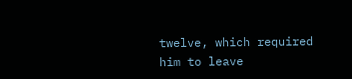twelve, which required him to leave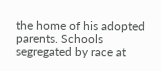the home of his adopted parents. Schools segregated by race at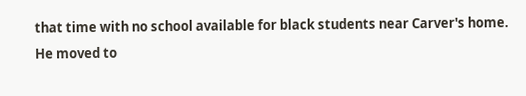that time with no school available for black students near Carver's home. He moved to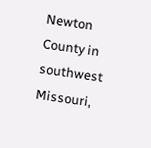Newton County in southwest Missouri,